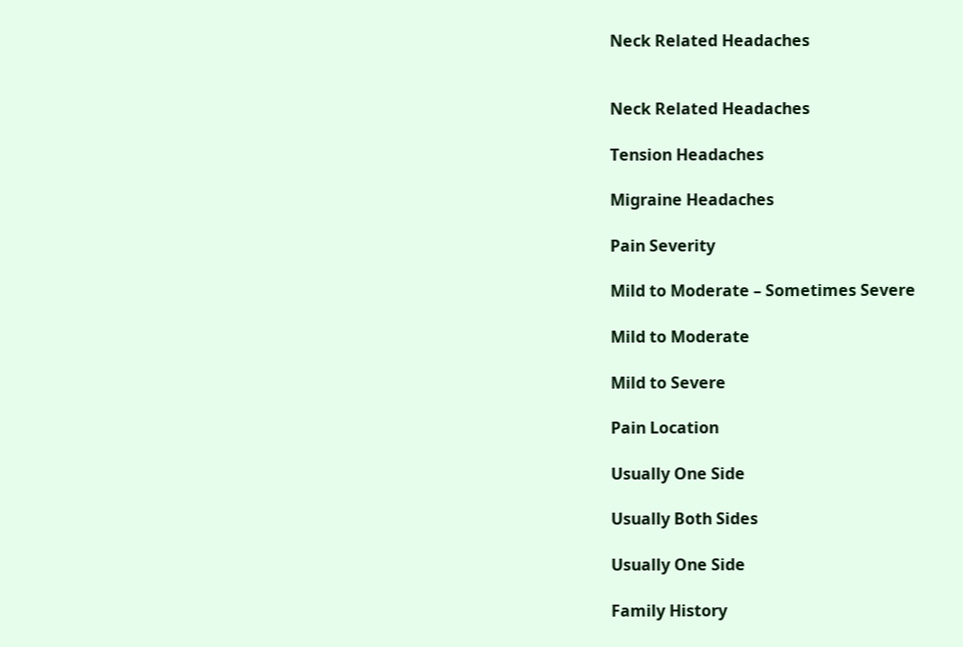Neck Related Headaches


Neck Related Headaches

Tension Headaches

Migraine Headaches

Pain Severity

Mild to Moderate – Sometimes Severe

Mild to Moderate

Mild to Severe

Pain Location

Usually One Side

Usually Both Sides

Usually One Side

Family History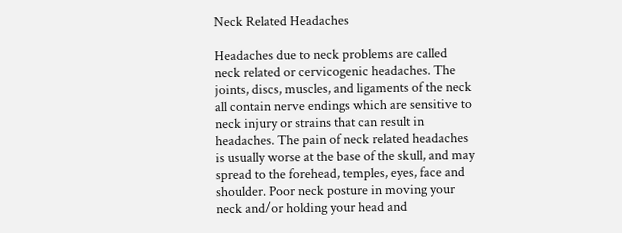Neck Related Headaches

Headaches due to neck problems are called neck related or cervicogenic headaches. The joints, discs, muscles, and ligaments of the neck all contain nerve endings which are sensitive to neck injury or strains that can result in headaches. The pain of neck related headaches is usually worse at the base of the skull, and may spread to the forehead, temples, eyes, face and shoulder. Poor neck posture in moving your neck and/or holding your head and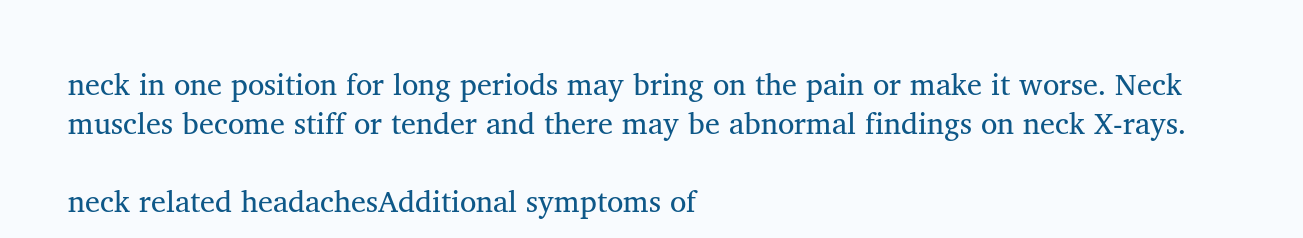neck in one position for long periods may bring on the pain or make it worse. Neck muscles become stiff or tender and there may be abnormal findings on neck X-rays.

neck related headachesAdditional symptoms of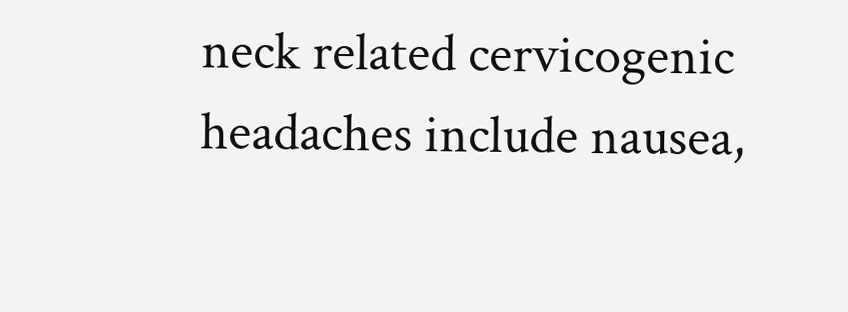neck related cervicogenic headaches include nausea,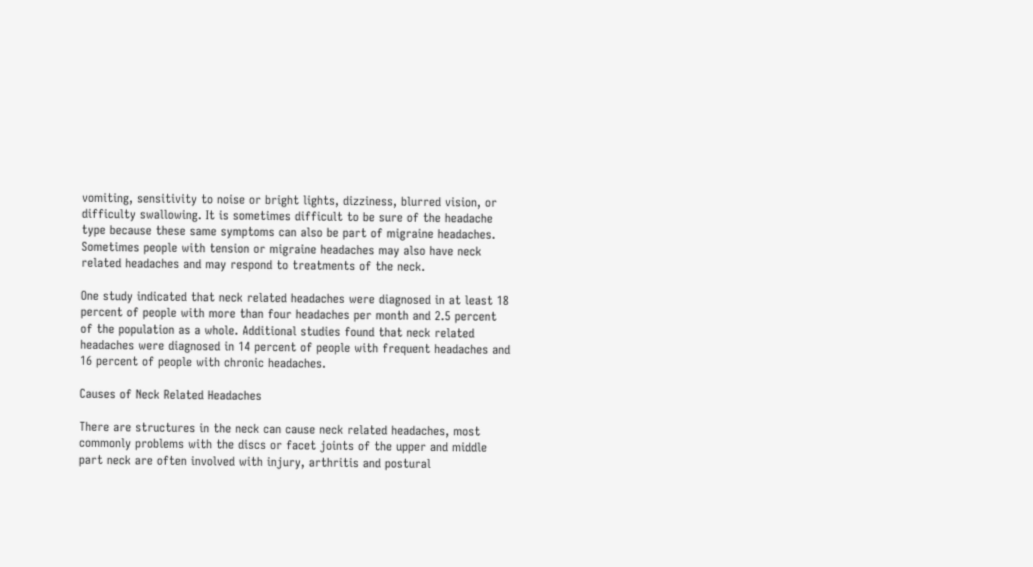vomiting, sensitivity to noise or bright lights, dizziness, blurred vision, or difficulty swallowing. It is sometimes difficult to be sure of the headache type because these same symptoms can also be part of migraine headaches. Sometimes people with tension or migraine headaches may also have neck related headaches and may respond to treatments of the neck.

One study indicated that neck related headaches were diagnosed in at least 18 percent of people with more than four headaches per month and 2.5 percent of the population as a whole. Additional studies found that neck related headaches were diagnosed in 14 percent of people with frequent headaches and 16 percent of people with chronic headaches.

Causes of Neck Related Headaches

There are structures in the neck can cause neck related headaches, most commonly problems with the discs or facet joints of the upper and middle part neck are often involved with injury, arthritis and postural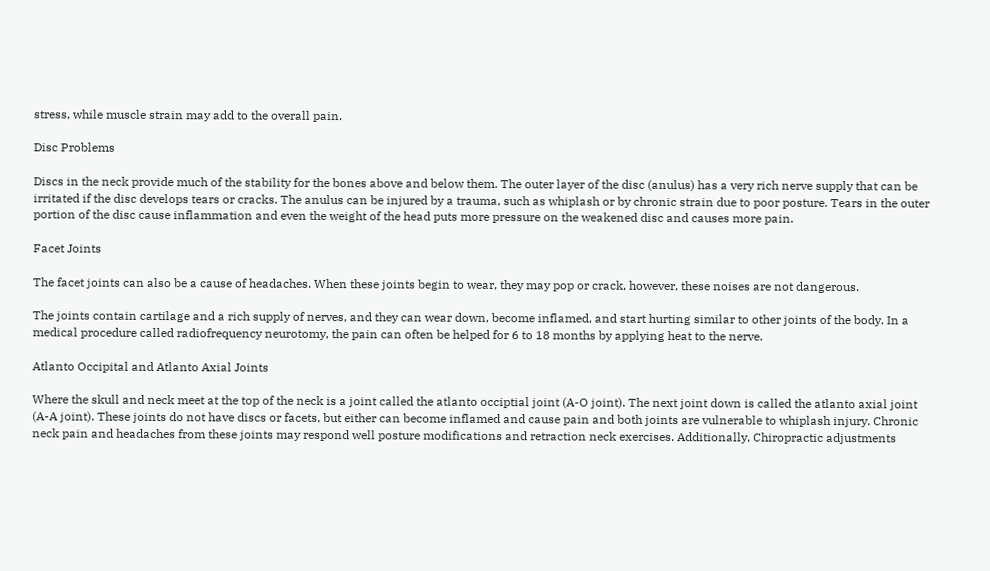stress, while muscle strain may add to the overall pain.

Disc Problems

Discs in the neck provide much of the stability for the bones above and below them. The outer layer of the disc (anulus) has a very rich nerve supply that can be irritated if the disc develops tears or cracks. The anulus can be injured by a trauma, such as whiplash or by chronic strain due to poor posture. Tears in the outer portion of the disc cause inflammation and even the weight of the head puts more pressure on the weakened disc and causes more pain.

Facet Joints

The facet joints can also be a cause of headaches. When these joints begin to wear, they may pop or crack, however, these noises are not dangerous.

The joints contain cartilage and a rich supply of nerves, and they can wear down, become inflamed, and start hurting similar to other joints of the body. In a medical procedure called radiofrequency neurotomy, the pain can often be helped for 6 to 18 months by applying heat to the nerve.

Atlanto Occipital and Atlanto Axial Joints

Where the skull and neck meet at the top of the neck is a joint called the atlanto occiptial joint (A-O joint). The next joint down is called the atlanto axial joint (A-A joint). These joints do not have discs or facets, but either can become inflamed and cause pain and both joints are vulnerable to whiplash injury. Chronic neck pain and headaches from these joints may respond well posture modifications and retraction neck exercises. Additionally, Chiropractic adjustments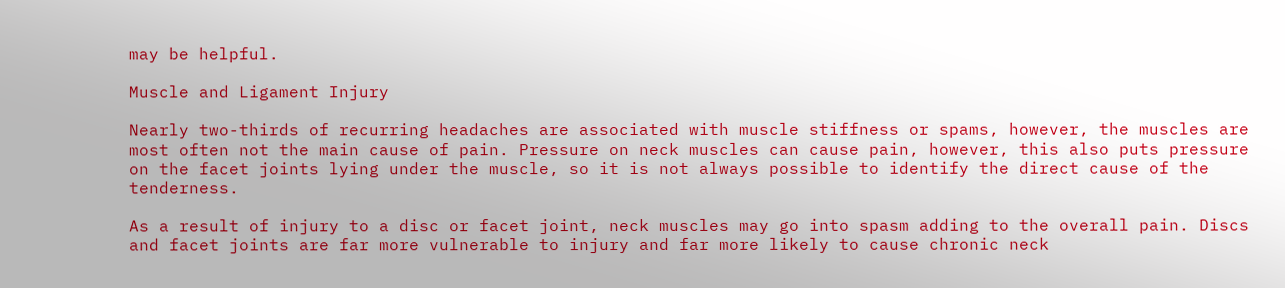may be helpful.

Muscle and Ligament Injury

Nearly two-thirds of recurring headaches are associated with muscle stiffness or spams, however, the muscles are most often not the main cause of pain. Pressure on neck muscles can cause pain, however, this also puts pressure on the facet joints lying under the muscle, so it is not always possible to identify the direct cause of the tenderness.

As a result of injury to a disc or facet joint, neck muscles may go into spasm adding to the overall pain. Discs and facet joints are far more vulnerable to injury and far more likely to cause chronic neck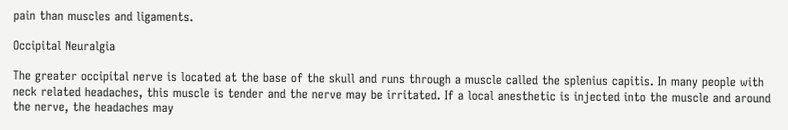pain than muscles and ligaments.

Occipital Neuralgia

The greater occipital nerve is located at the base of the skull and runs through a muscle called the splenius capitis. In many people with neck related headaches, this muscle is tender and the nerve may be irritated. If a local anesthetic is injected into the muscle and around the nerve, the headaches may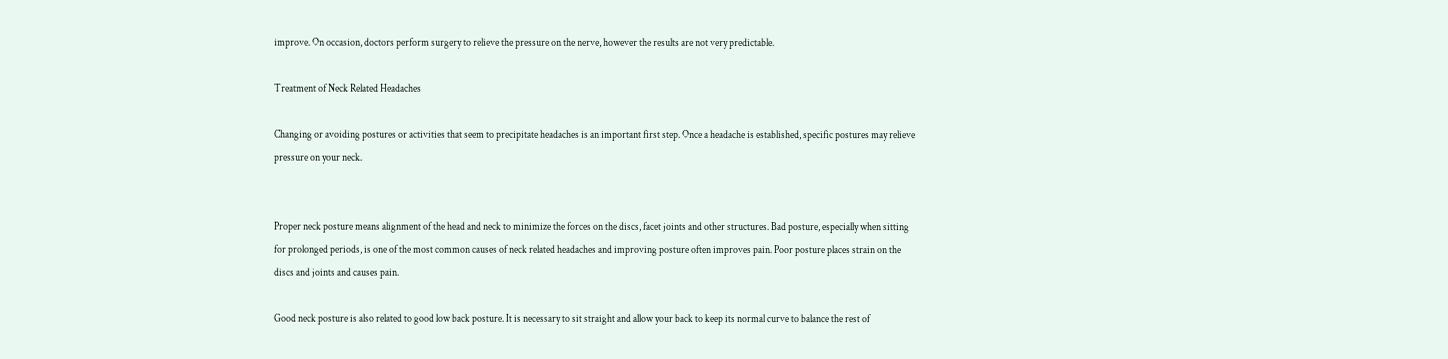improve. On occasion, doctors perform surgery to relieve the pressure on the nerve, however the results are not very predictable.

Treatment of Neck Related Headaches

Changing or avoiding postures or activities that seem to precipitate headaches is an important first step. Once a headache is established, specific postures may relieve pressure on your neck.


Proper neck posture means alignment of the head and neck to minimize the forces on the discs, facet joints and other structures. Bad posture, especially when sitting for prolonged periods, is one of the most common causes of neck related headaches and improving posture often improves pain. Poor posture places strain on the discs and joints and causes pain.

Good neck posture is also related to good low back posture. It is necessary to sit straight and allow your back to keep its normal curve to balance the rest of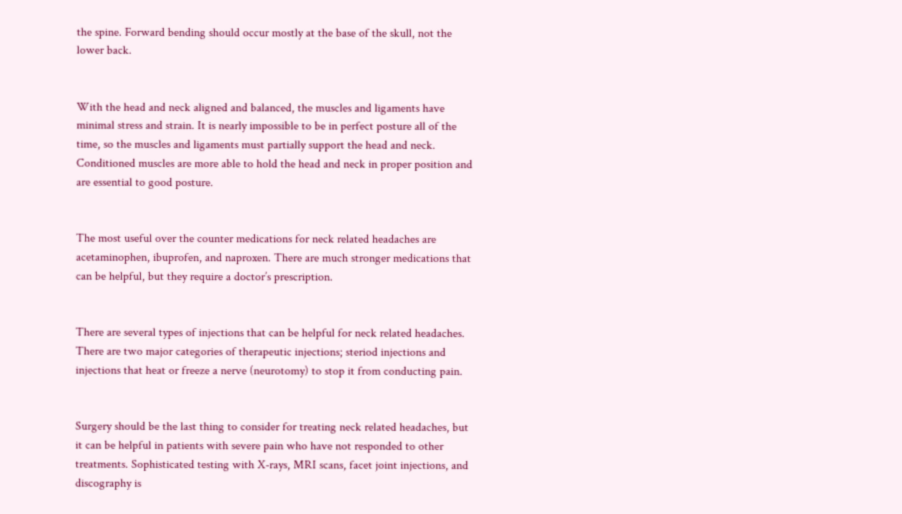the spine. Forward bending should occur mostly at the base of the skull, not the lower back.


With the head and neck aligned and balanced, the muscles and ligaments have minimal stress and strain. It is nearly impossible to be in perfect posture all of the time, so the muscles and ligaments must partially support the head and neck. Conditioned muscles are more able to hold the head and neck in proper position and are essential to good posture.


The most useful over the counter medications for neck related headaches are acetaminophen, ibuprofen, and naproxen. There are much stronger medications that can be helpful, but they require a doctor’s prescription.


There are several types of injections that can be helpful for neck related headaches. There are two major categories of therapeutic injections; steriod injections and injections that heat or freeze a nerve (neurotomy) to stop it from conducting pain.


Surgery should be the last thing to consider for treating neck related headaches, but it can be helpful in patients with severe pain who have not responded to other treatments. Sophisticated testing with X-rays, MRI scans, facet joint injections, and discography is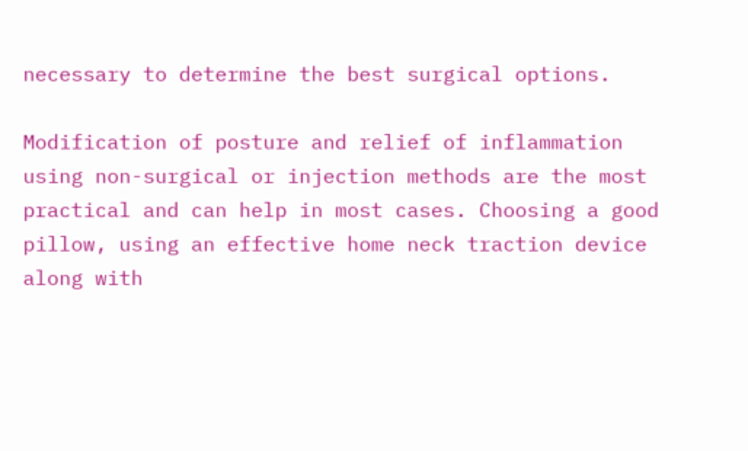necessary to determine the best surgical options.

Modification of posture and relief of inflammation using non-surgical or injection methods are the most practical and can help in most cases. Choosing a good pillow, using an effective home neck traction device along with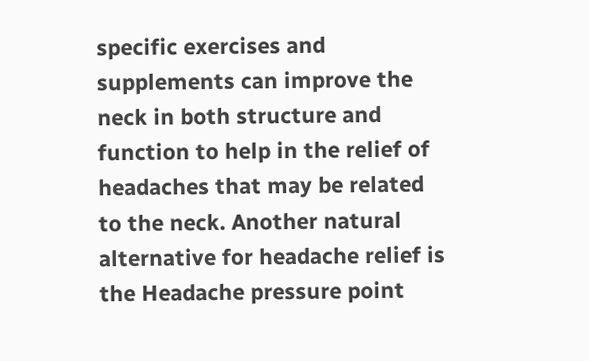specific exercises and supplements can improve the neck in both structure and function to help in the relief of headaches that may be related to the neck. Another natural alternative for headache relief is the Headache pressure point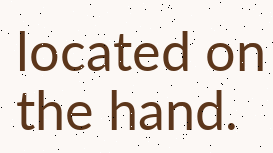located on the hand.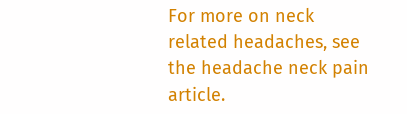For more on neck related headaches, see the headache neck pain article.